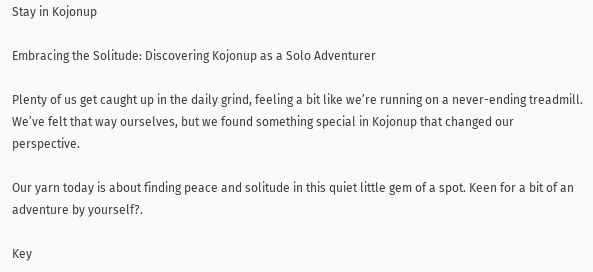Stay in Kojonup

Embracing the Solitude: Discovering Kojonup as a Solo Adventurer

Plenty of us get caught up in the daily grind, feeling a bit like we’re running on a never-ending treadmill. We’ve felt that way ourselves, but we found something special in Kojonup that changed our perspective.

Our yarn today is about finding peace and solitude in this quiet little gem of a spot. Keen for a bit of an adventure by yourself?.

Key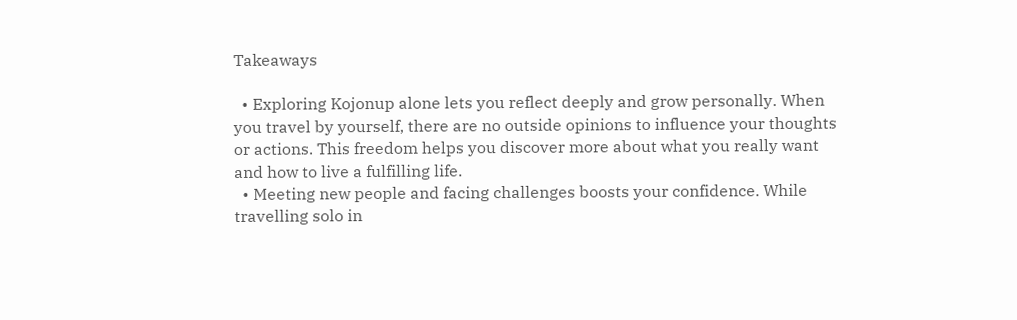Takeaways

  • Exploring Kojonup alone lets you reflect deeply and grow personally. When you travel by yourself, there are no outside opinions to influence your thoughts or actions. This freedom helps you discover more about what you really want and how to live a fulfilling life.
  • Meeting new people and facing challenges boosts your confidence. While travelling solo in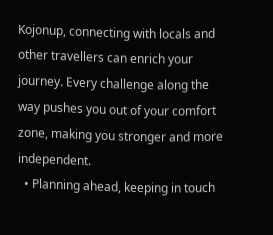Kojonup, connecting with locals and other travellers can enrich your journey. Every challenge along the way pushes you out of your comfort zone, making you stronger and more independent.
  • Planning ahead, keeping in touch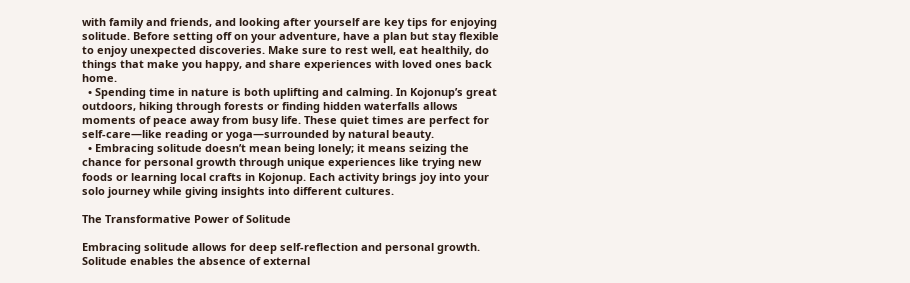with family and friends, and looking after yourself are key tips for enjoying solitude. Before setting off on your adventure, have a plan but stay flexible to enjoy unexpected discoveries. Make sure to rest well, eat healthily, do things that make you happy, and share experiences with loved ones back home.
  • Spending time in nature is both uplifting and calming. In Kojonup’s great outdoors, hiking through forests or finding hidden waterfalls allows moments of peace away from busy life. These quiet times are perfect for self-care—like reading or yoga—surrounded by natural beauty.
  • Embracing solitude doesn’t mean being lonely; it means seizing the chance for personal growth through unique experiences like trying new foods or learning local crafts in Kojonup. Each activity brings joy into your solo journey while giving insights into different cultures.

The Transformative Power of Solitude

Embracing solitude allows for deep self-reflection and personal growth. Solitude enables the absence of external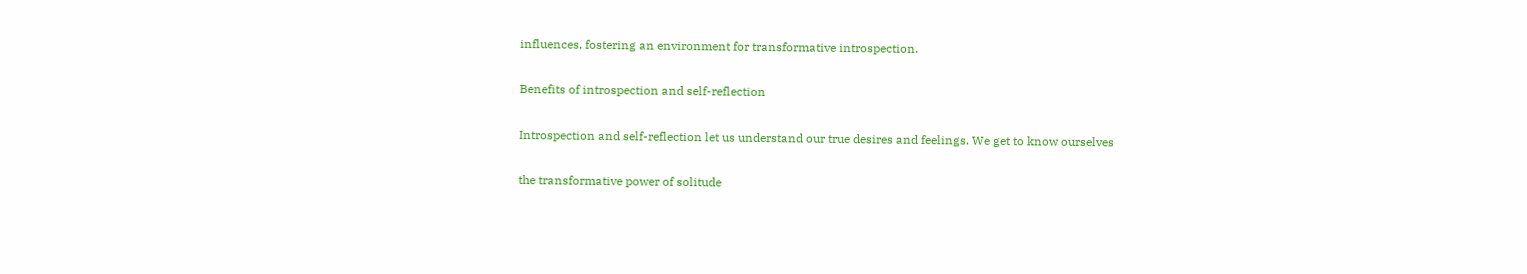influences, fostering an environment for transformative introspection.

Benefits of introspection and self-reflection

Introspection and self-reflection let us understand our true desires and feelings. We get to know ourselves

the transformative power of solitude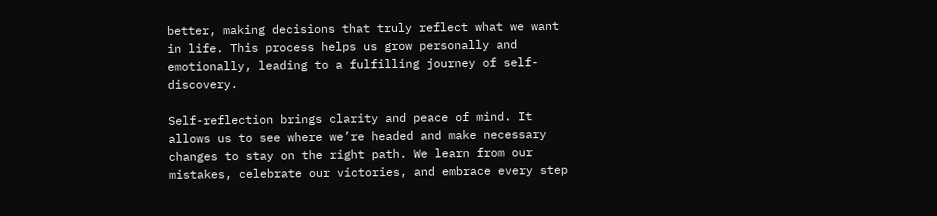better, making decisions that truly reflect what we want in life. This process helps us grow personally and emotionally, leading to a fulfilling journey of self-discovery.

Self-reflection brings clarity and peace of mind. It allows us to see where we’re headed and make necessary changes to stay on the right path. We learn from our mistakes, celebrate our victories, and embrace every step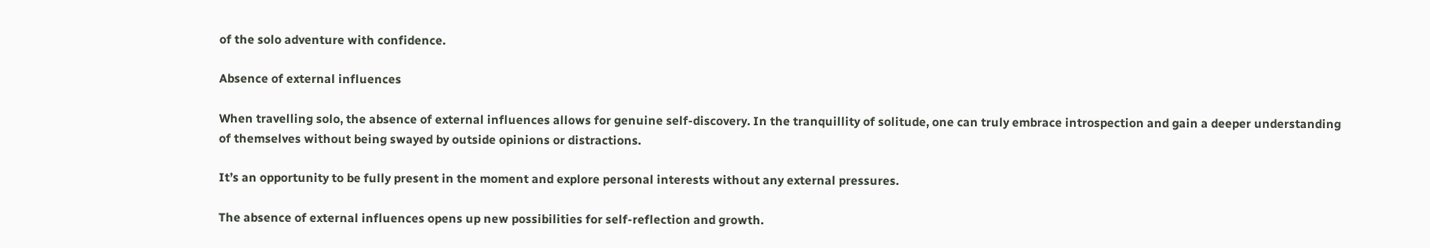of the solo adventure with confidence.

Absence of external influences

When travelling solo, the absence of external influences allows for genuine self-discovery. In the tranquillity of solitude, one can truly embrace introspection and gain a deeper understanding of themselves without being swayed by outside opinions or distractions.

It’s an opportunity to be fully present in the moment and explore personal interests without any external pressures.

The absence of external influences opens up new possibilities for self-reflection and growth.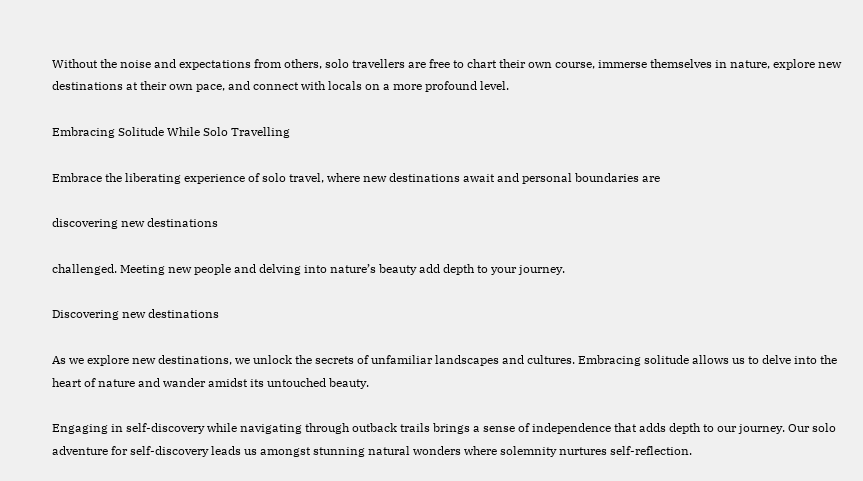Without the noise and expectations from others, solo travellers are free to chart their own course, immerse themselves in nature, explore new destinations at their own pace, and connect with locals on a more profound level.

Embracing Solitude While Solo Travelling

Embrace the liberating experience of solo travel, where new destinations await and personal boundaries are

discovering new destinations

challenged. Meeting new people and delving into nature’s beauty add depth to your journey.

Discovering new destinations

As we explore new destinations, we unlock the secrets of unfamiliar landscapes and cultures. Embracing solitude allows us to delve into the heart of nature and wander amidst its untouched beauty.

Engaging in self-discovery while navigating through outback trails brings a sense of independence that adds depth to our journey. Our solo adventure for self-discovery leads us amongst stunning natural wonders where solemnity nurtures self-reflection.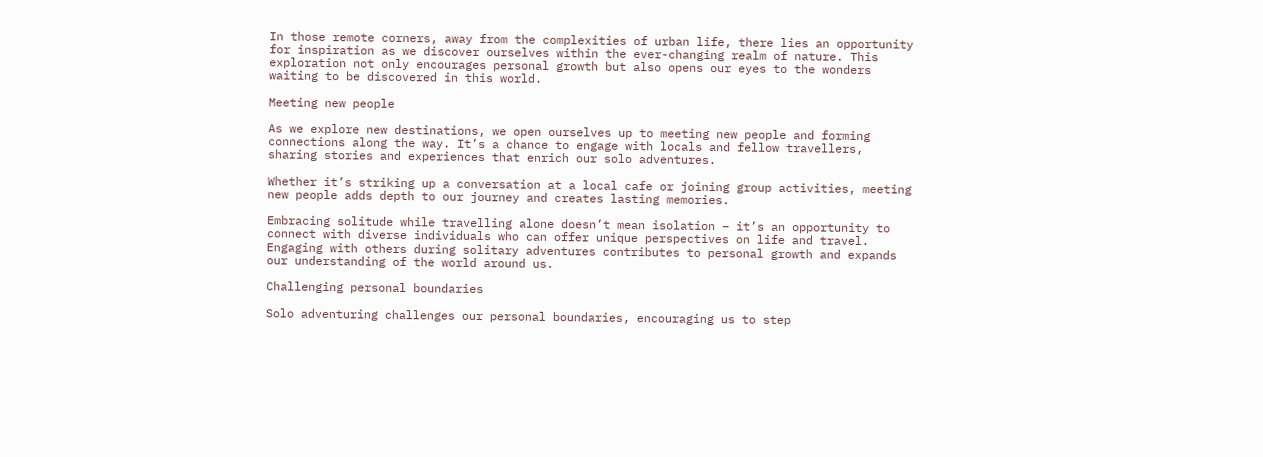In those remote corners, away from the complexities of urban life, there lies an opportunity for inspiration as we discover ourselves within the ever-changing realm of nature. This exploration not only encourages personal growth but also opens our eyes to the wonders waiting to be discovered in this world.

Meeting new people

As we explore new destinations, we open ourselves up to meeting new people and forming connections along the way. It’s a chance to engage with locals and fellow travellers, sharing stories and experiences that enrich our solo adventures.

Whether it’s striking up a conversation at a local cafe or joining group activities, meeting new people adds depth to our journey and creates lasting memories.

Embracing solitude while travelling alone doesn’t mean isolation – it’s an opportunity to connect with diverse individuals who can offer unique perspectives on life and travel. Engaging with others during solitary adventures contributes to personal growth and expands our understanding of the world around us.

Challenging personal boundaries

Solo adventuring challenges our personal boundaries, encouraging us to step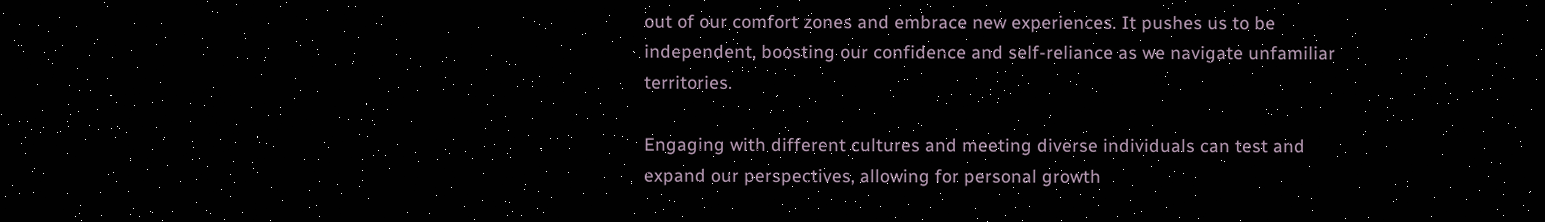out of our comfort zones and embrace new experiences. It pushes us to be independent, boosting our confidence and self-reliance as we navigate unfamiliar territories.

Engaging with different cultures and meeting diverse individuals can test and expand our perspectives, allowing for personal growth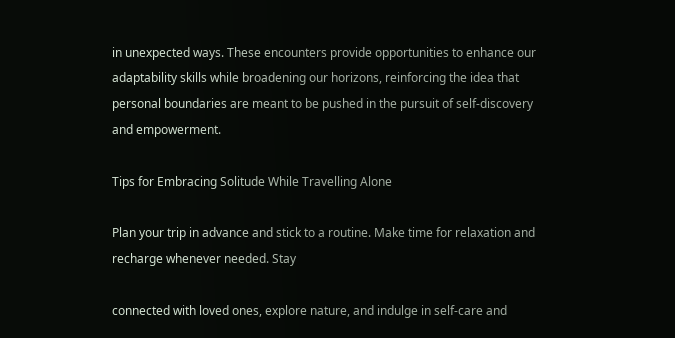in unexpected ways. These encounters provide opportunities to enhance our adaptability skills while broadening our horizons, reinforcing the idea that personal boundaries are meant to be pushed in the pursuit of self-discovery and empowerment.

Tips for Embracing Solitude While Travelling Alone

Plan your trip in advance and stick to a routine. Make time for relaxation and recharge whenever needed. Stay

connected with loved ones, explore nature, and indulge in self-care and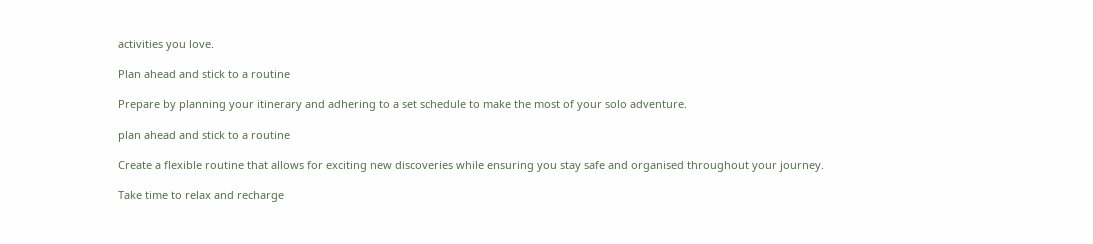activities you love.

Plan ahead and stick to a routine

Prepare by planning your itinerary and adhering to a set schedule to make the most of your solo adventure.

plan ahead and stick to a routine

Create a flexible routine that allows for exciting new discoveries while ensuring you stay safe and organised throughout your journey.

Take time to relax and recharge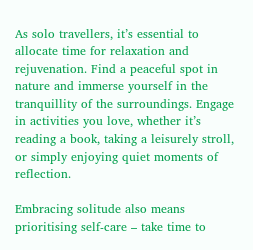As solo travellers, it’s essential to allocate time for relaxation and rejuvenation. Find a peaceful spot in nature and immerse yourself in the tranquillity of the surroundings. Engage in activities you love, whether it’s reading a book, taking a leisurely stroll, or simply enjoying quiet moments of reflection.

Embracing solitude also means prioritising self-care – take time to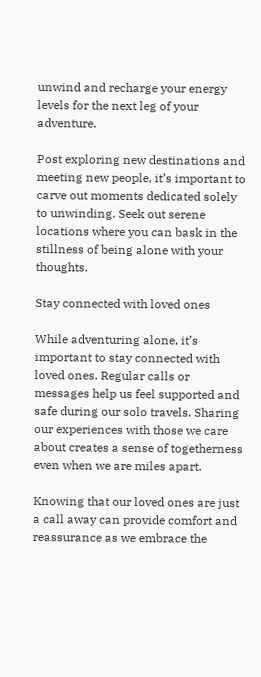unwind and recharge your energy levels for the next leg of your adventure.

Post exploring new destinations and meeting new people, it’s important to carve out moments dedicated solely to unwinding. Seek out serene locations where you can bask in the stillness of being alone with your thoughts.

Stay connected with loved ones

While adventuring alone, it’s important to stay connected with loved ones. Regular calls or messages help us feel supported and safe during our solo travels. Sharing our experiences with those we care about creates a sense of togetherness even when we are miles apart.

Knowing that our loved ones are just a call away can provide comfort and reassurance as we embrace the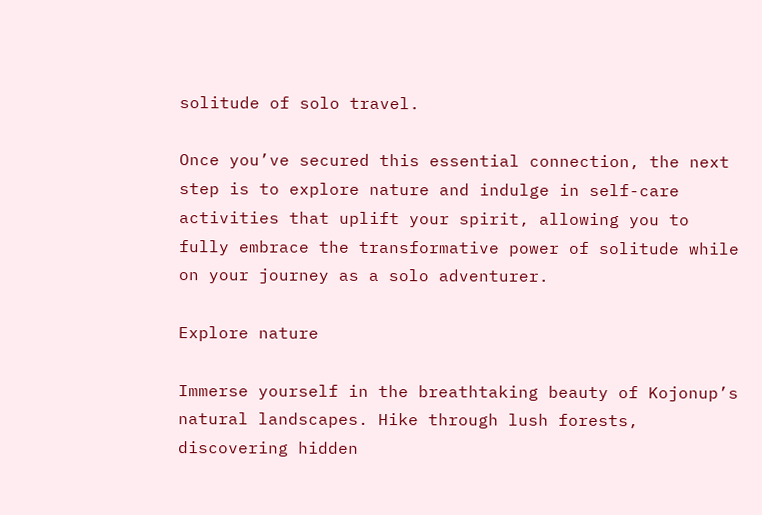solitude of solo travel.

Once you’ve secured this essential connection, the next step is to explore nature and indulge in self-care activities that uplift your spirit, allowing you to fully embrace the transformative power of solitude while on your journey as a solo adventurer.

Explore nature

Immerse yourself in the breathtaking beauty of Kojonup’s natural landscapes. Hike through lush forests, discovering hidden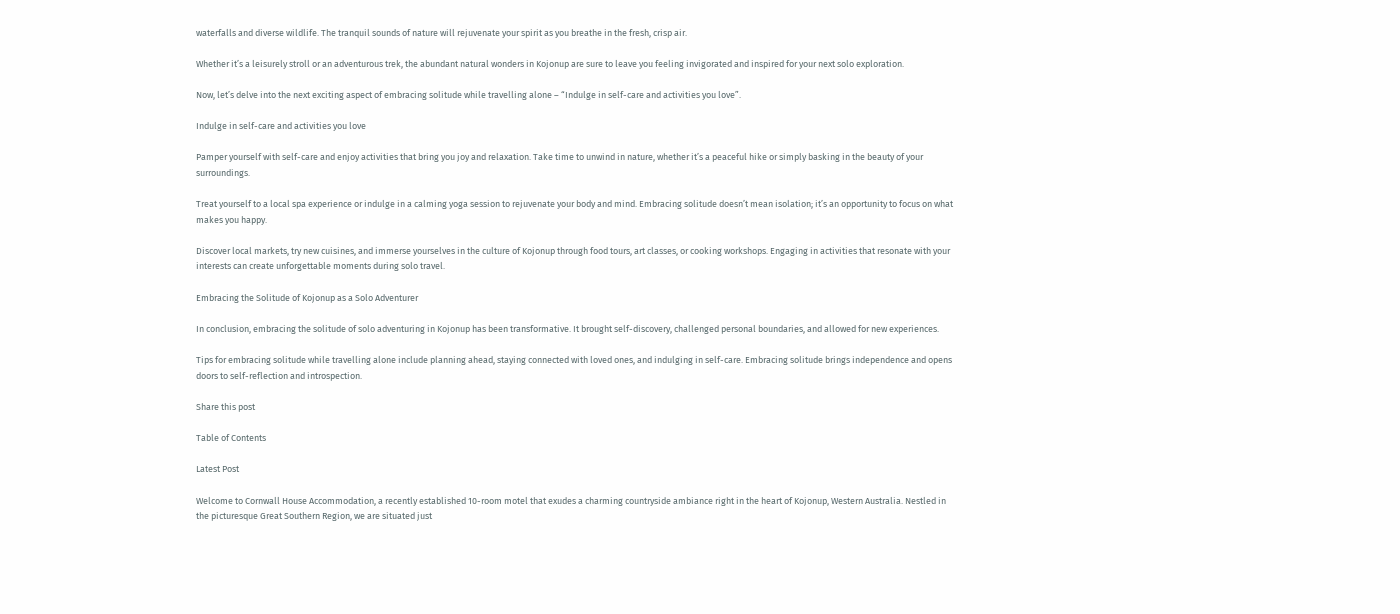waterfalls and diverse wildlife. The tranquil sounds of nature will rejuvenate your spirit as you breathe in the fresh, crisp air.

Whether it’s a leisurely stroll or an adventurous trek, the abundant natural wonders in Kojonup are sure to leave you feeling invigorated and inspired for your next solo exploration.

Now, let’s delve into the next exciting aspect of embracing solitude while travelling alone – “Indulge in self-care and activities you love”.

Indulge in self-care and activities you love

Pamper yourself with self-care and enjoy activities that bring you joy and relaxation. Take time to unwind in nature, whether it’s a peaceful hike or simply basking in the beauty of your surroundings.

Treat yourself to a local spa experience or indulge in a calming yoga session to rejuvenate your body and mind. Embracing solitude doesn’t mean isolation; it’s an opportunity to focus on what makes you happy.

Discover local markets, try new cuisines, and immerse yourselves in the culture of Kojonup through food tours, art classes, or cooking workshops. Engaging in activities that resonate with your interests can create unforgettable moments during solo travel.

Embracing the Solitude of Kojonup as a Solo Adventurer

In conclusion, embracing the solitude of solo adventuring in Kojonup has been transformative. It brought self-discovery, challenged personal boundaries, and allowed for new experiences.

Tips for embracing solitude while travelling alone include planning ahead, staying connected with loved ones, and indulging in self-care. Embracing solitude brings independence and opens doors to self-reflection and introspection.

Share this post

Table of Contents

Latest Post

Welcome to Cornwall House Accommodation, a recently established 10-room motel that exudes a charming countryside ambiance right in the heart of Kojonup, Western Australia. Nestled in the picturesque Great Southern Region, we are situated just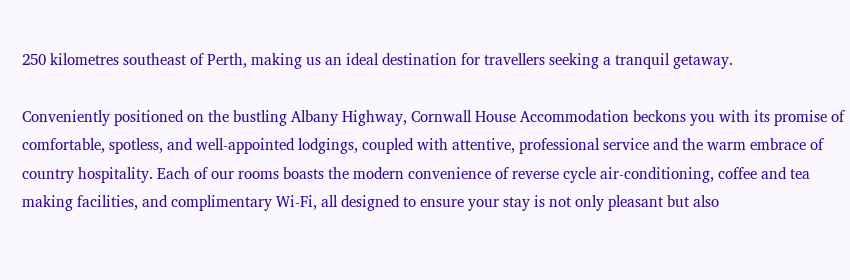250 kilometres southeast of Perth, making us an ideal destination for travellers seeking a tranquil getaway.

Conveniently positioned on the bustling Albany Highway, Cornwall House Accommodation beckons you with its promise of comfortable, spotless, and well-appointed lodgings, coupled with attentive, professional service and the warm embrace of country hospitality. Each of our rooms boasts the modern convenience of reverse cycle air-conditioning, coffee and tea making facilities, and complimentary Wi-Fi, all designed to ensure your stay is not only pleasant but also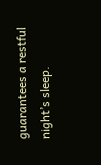guarantees a restful night’s sleep.